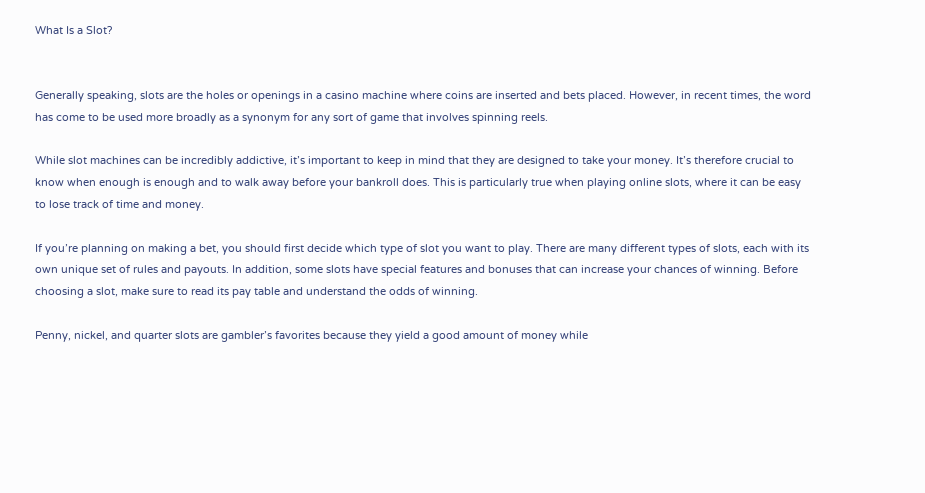What Is a Slot?


Generally speaking, slots are the holes or openings in a casino machine where coins are inserted and bets placed. However, in recent times, the word has come to be used more broadly as a synonym for any sort of game that involves spinning reels.

While slot machines can be incredibly addictive, it’s important to keep in mind that they are designed to take your money. It’s therefore crucial to know when enough is enough and to walk away before your bankroll does. This is particularly true when playing online slots, where it can be easy to lose track of time and money.

If you’re planning on making a bet, you should first decide which type of slot you want to play. There are many different types of slots, each with its own unique set of rules and payouts. In addition, some slots have special features and bonuses that can increase your chances of winning. Before choosing a slot, make sure to read its pay table and understand the odds of winning.

Penny, nickel, and quarter slots are gambler’s favorites because they yield a good amount of money while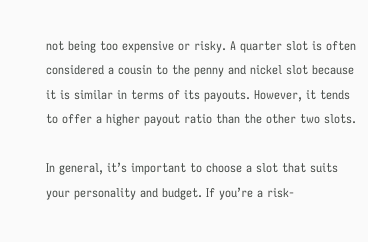not being too expensive or risky. A quarter slot is often considered a cousin to the penny and nickel slot because it is similar in terms of its payouts. However, it tends to offer a higher payout ratio than the other two slots.

In general, it’s important to choose a slot that suits your personality and budget. If you’re a risk-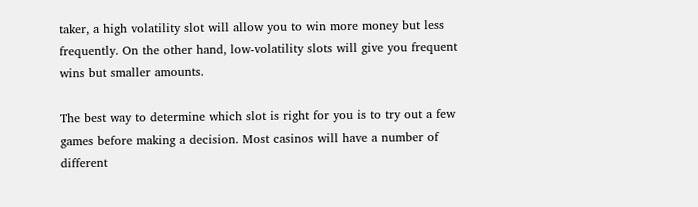taker, a high volatility slot will allow you to win more money but less frequently. On the other hand, low-volatility slots will give you frequent wins but smaller amounts.

The best way to determine which slot is right for you is to try out a few games before making a decision. Most casinos will have a number of different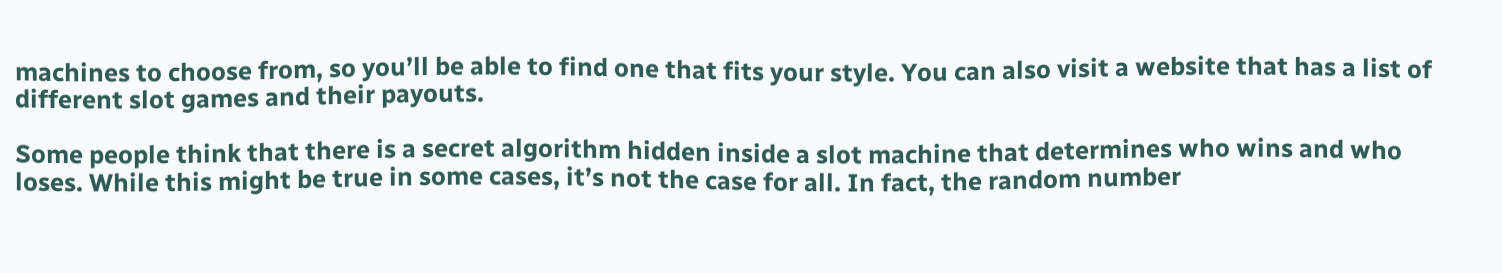machines to choose from, so you’ll be able to find one that fits your style. You can also visit a website that has a list of different slot games and their payouts.

Some people think that there is a secret algorithm hidden inside a slot machine that determines who wins and who loses. While this might be true in some cases, it’s not the case for all. In fact, the random number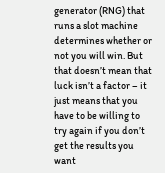generator (RNG) that runs a slot machine determines whether or not you will win. But that doesn’t mean that luck isn’t a factor – it just means that you have to be willing to try again if you don’t get the results you want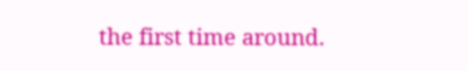the first time around.